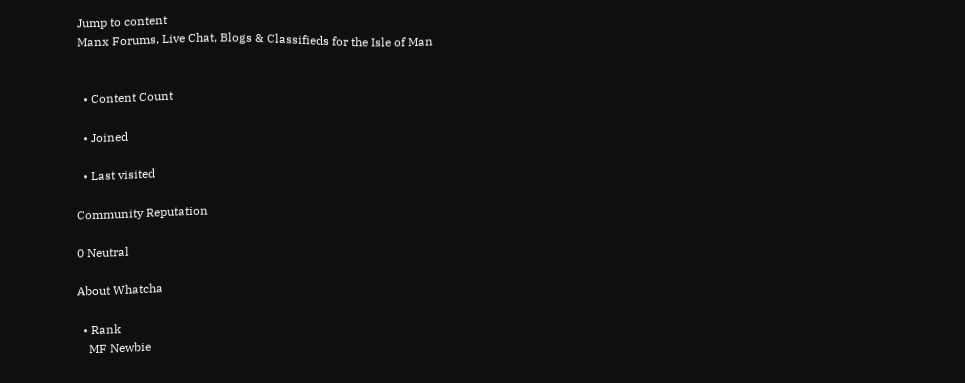Jump to content
Manx Forums, Live Chat, Blogs & Classifieds for the Isle of Man


  • Content Count

  • Joined

  • Last visited

Community Reputation

0 Neutral

About Whatcha

  • Rank
    MF Newbie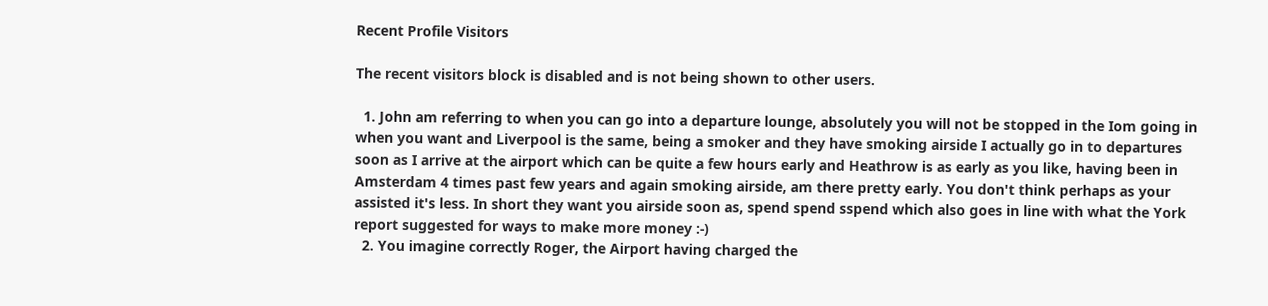Recent Profile Visitors

The recent visitors block is disabled and is not being shown to other users.

  1. John am referring to when you can go into a departure lounge, absolutely you will not be stopped in the Iom going in when you want and Liverpool is the same, being a smoker and they have smoking airside I actually go in to departures soon as I arrive at the airport which can be quite a few hours early and Heathrow is as early as you like, having been in Amsterdam 4 times past few years and again smoking airside, am there pretty early. You don't think perhaps as your assisted it's less. In short they want you airside soon as, spend spend sspend which also goes in line with what the York report suggested for ways to make more money :-)
  2. You imagine correctly Roger, the Airport having charged the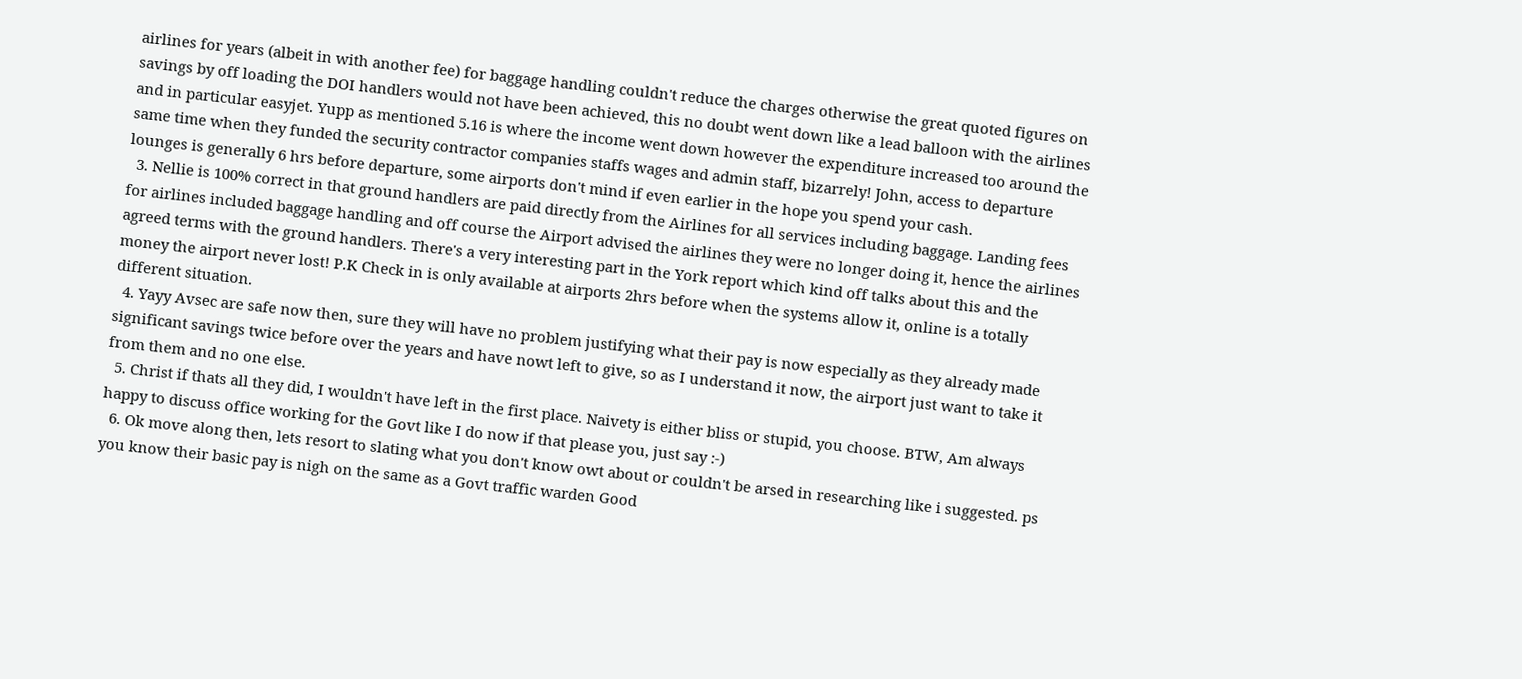airlines for years (albeit in with another fee) for baggage handling couldn't reduce the charges otherwise the great quoted figures on savings by off loading the DOI handlers would not have been achieved, this no doubt went down like a lead balloon with the airlines and in particular easyjet. Yupp as mentioned 5.16 is where the income went down however the expenditure increased too around the same time when they funded the security contractor companies staffs wages and admin staff, bizarrely! John, access to departure lounges is generally 6 hrs before departure, some airports don't mind if even earlier in the hope you spend your cash.
  3. Nellie is 100% correct in that ground handlers are paid directly from the Airlines for all services including baggage. Landing fees for airlines included baggage handling and off course the Airport advised the airlines they were no longer doing it, hence the airlines agreed terms with the ground handlers. There's a very interesting part in the York report which kind off talks about this and the money the airport never lost! P.K Check in is only available at airports 2hrs before when the systems allow it, online is a totally different situation.
  4. Yayy Avsec are safe now then, sure they will have no problem justifying what their pay is now especially as they already made significant savings twice before over the years and have nowt left to give, so as I understand it now, the airport just want to take it from them and no one else.
  5. Christ if thats all they did, I wouldn't have left in the first place. Naivety is either bliss or stupid, you choose. BTW, Am always happy to discuss office working for the Govt like I do now if that please you, just say :-)
  6. Ok move along then, lets resort to slating what you don't know owt about or couldn't be arsed in researching like i suggested. ps you know their basic pay is nigh on the same as a Govt traffic warden Good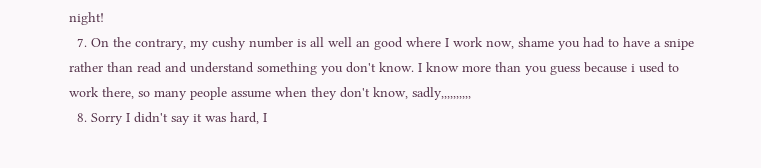night!
  7. On the contrary, my cushy number is all well an good where I work now, shame you had to have a snipe rather than read and understand something you don't know. I know more than you guess because i used to work there, so many people assume when they don't know, sadly,,,,,,,,,,
  8. Sorry I didn't say it was hard, I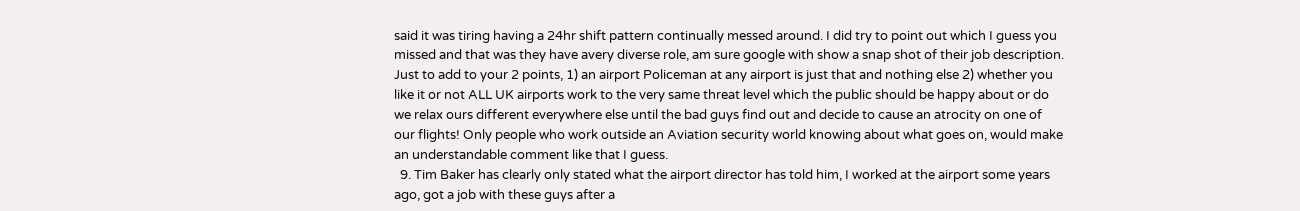said it was tiring having a 24hr shift pattern continually messed around. I did try to point out which I guess you missed and that was they have avery diverse role, am sure google with show a snap shot of their job description. Just to add to your 2 points, 1) an airport Policeman at any airport is just that and nothing else 2) whether you like it or not ALL UK airports work to the very same threat level which the public should be happy about or do we relax ours different everywhere else until the bad guys find out and decide to cause an atrocity on one of our flights! Only people who work outside an Aviation security world knowing about what goes on, would make an understandable comment like that I guess.
  9. Tim Baker has clearly only stated what the airport director has told him, I worked at the airport some years ago, got a job with these guys after a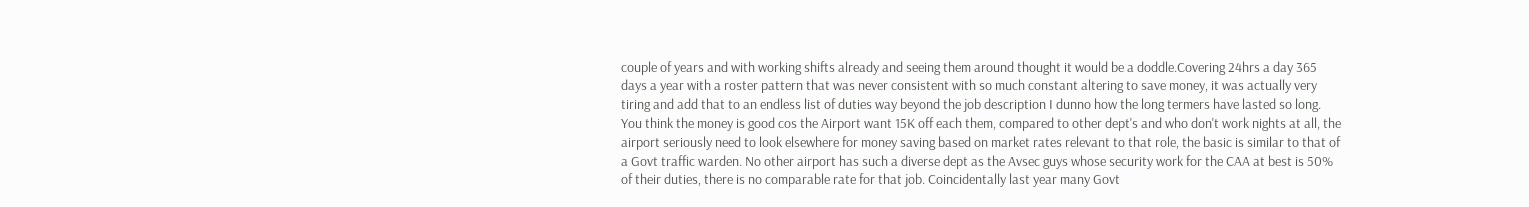couple of years and with working shifts already and seeing them around thought it would be a doddle.Covering 24hrs a day 365 days a year with a roster pattern that was never consistent with so much constant altering to save money, it was actually very tiring and add that to an endless list of duties way beyond the job description I dunno how the long termers have lasted so long. You think the money is good cos the Airport want 15K off each them, compared to other dept's and who don't work nights at all, the airport seriously need to look elsewhere for money saving based on market rates relevant to that role, the basic is similar to that of a Govt traffic warden. No other airport has such a diverse dept as the Avsec guys whose security work for the CAA at best is 50% of their duties, there is no comparable rate for that job. Coincidentally last year many Govt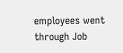employees went through Job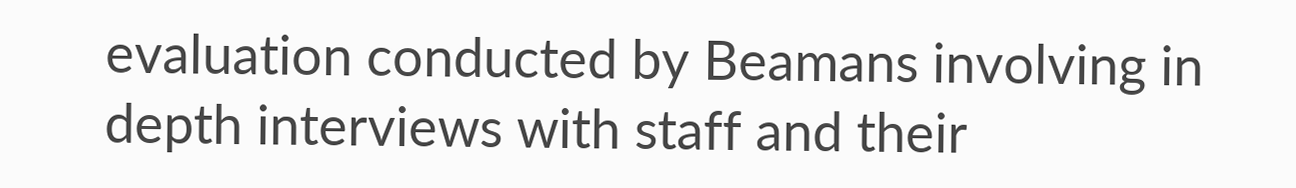evaluation conducted by Beamans involving in depth interviews with staff and their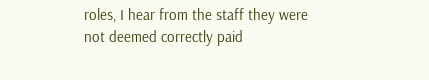roles, I hear from the staff they were not deemed correctly paid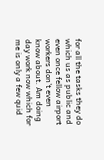for all the tasks they do which us as public and even once fellow airport workers don't even know about. Am doing day work now which for me is only a few quid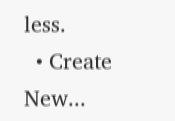less.
  • Create New...